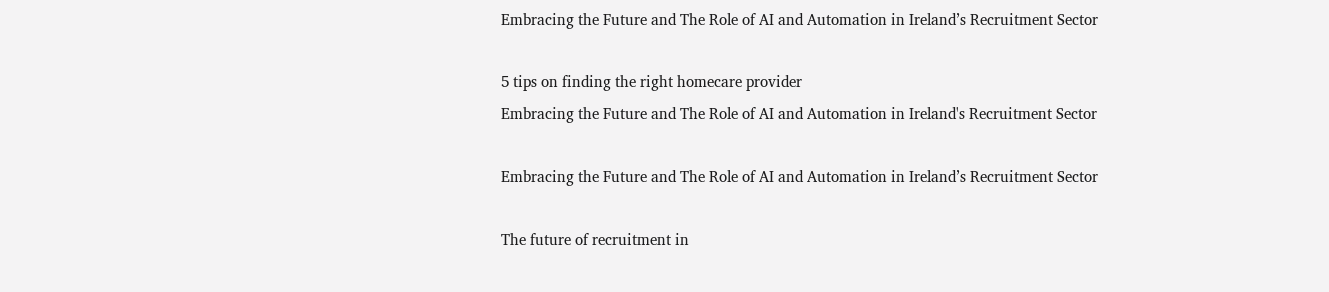Embracing the Future and The Role of AI and Automation in Ireland’s Recruitment Sector

5 tips on finding the right homecare provider
Embracing the Future and The Role of AI and Automation in Ireland's Recruitment Sector

Embracing the Future and The Role of AI and Automation in Ireland’s Recruitment Sector

The future of recruitment in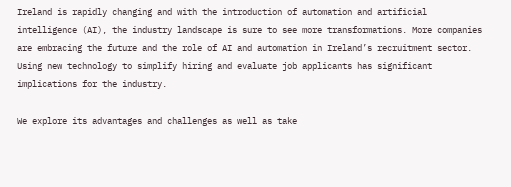Ireland is rapidly changing and with the introduction of automation and artificial intelligence (AI), the industry landscape is sure to see more transformations. More companies are embracing the future and the role of AI and automation in Ireland’s recruitment sector. Using new technology to simplify hiring and evaluate job applicants has significant implications for the industry.

We explore its advantages and challenges as well as take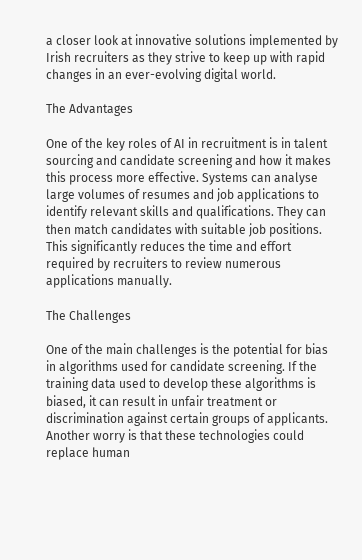a closer look at innovative solutions implemented by Irish recruiters as they strive to keep up with rapid changes in an ever-evolving digital world.

The Advantages

One of the key roles of AI in recruitment is in talent sourcing and candidate screening and how it makes this process more effective. Systems can analyse large volumes of resumes and job applications to identify relevant skills and qualifications. They can then match candidates with suitable job positions. This significantly reduces the time and effort required by recruiters to review numerous applications manually.

The Challenges

One of the main challenges is the potential for bias in algorithms used for candidate screening. If the training data used to develop these algorithms is biased, it can result in unfair treatment or discrimination against certain groups of applicants. Another worry is that these technologies could replace human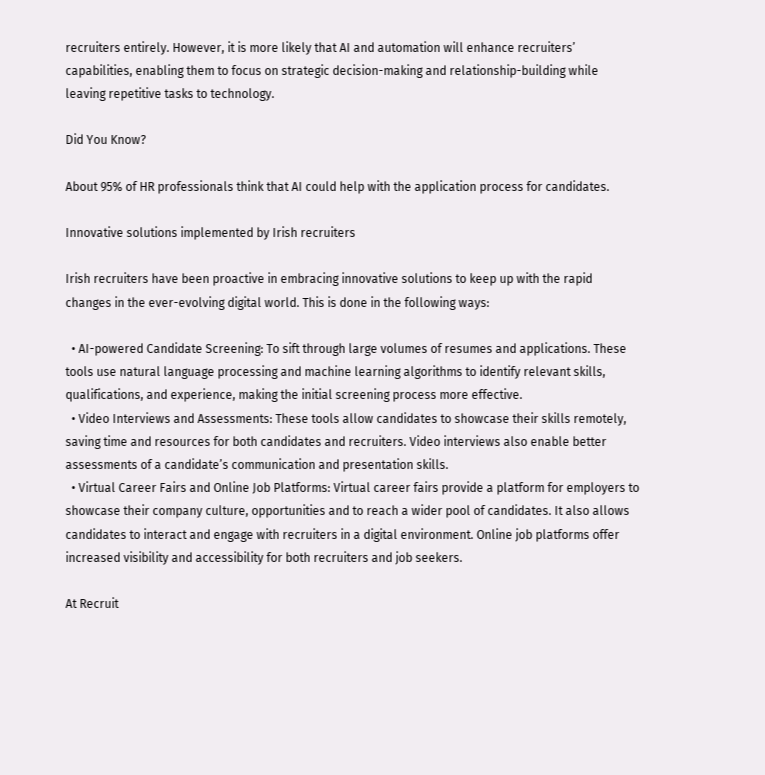recruiters entirely. However, it is more likely that AI and automation will enhance recruiters’ capabilities, enabling them to focus on strategic decision-making and relationship-building while leaving repetitive tasks to technology.

Did You Know?

About 95% of HR professionals think that AI could help with the application process for candidates.

Innovative solutions implemented by Irish recruiters

Irish recruiters have been proactive in embracing innovative solutions to keep up with the rapid changes in the ever-evolving digital world. This is done in the following ways:

  • AI-powered Candidate Screening: To sift through large volumes of resumes and applications. These tools use natural language processing and machine learning algorithms to identify relevant skills, qualifications, and experience, making the initial screening process more effective.
  • Video Interviews and Assessments: These tools allow candidates to showcase their skills remotely, saving time and resources for both candidates and recruiters. Video interviews also enable better assessments of a candidate’s communication and presentation skills.
  • Virtual Career Fairs and Online Job Platforms: Virtual career fairs provide a platform for employers to showcase their company culture, opportunities and to reach a wider pool of candidates. It also allows candidates to interact and engage with recruiters in a digital environment. Online job platforms offer increased visibility and accessibility for both recruiters and job seekers.

At Recruit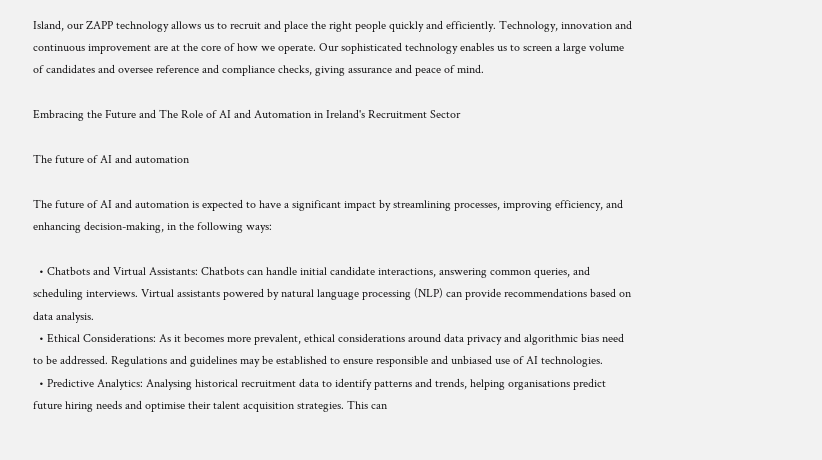Island, our ZAPP technology allows us to recruit and place the right people quickly and efficiently. Technology, innovation and continuous improvement are at the core of how we operate. Our sophisticated technology enables us to screen a large volume of candidates and oversee reference and compliance checks, giving assurance and peace of mind.

Embracing the Future and The Role of AI and Automation in Ireland's Recruitment Sector

The future of AI and automation

The future of AI and automation is expected to have a significant impact by streamlining processes, improving efficiency, and enhancing decision-making, in the following ways:

  • Chatbots and Virtual Assistants: Chatbots can handle initial candidate interactions, answering common queries, and scheduling interviews. Virtual assistants powered by natural language processing (NLP) can provide recommendations based on data analysis.
  • Ethical Considerations: As it becomes more prevalent, ethical considerations around data privacy and algorithmic bias need to be addressed. Regulations and guidelines may be established to ensure responsible and unbiased use of AI technologies.
  • Predictive Analytics: Analysing historical recruitment data to identify patterns and trends, helping organisations predict future hiring needs and optimise their talent acquisition strategies. This can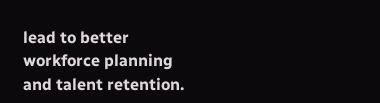lead to better workforce planning and talent retention.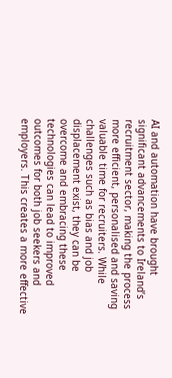AI and automation have brought significant advancements to Ireland’s recruitment sector, making the process more efficient, personalised and saving valuable time for recruiters. While challenges such as bias and job displacement exist, they can be overcome and embracing these technologies can lead to improved outcomes for both job seekers and employers. This creates a more effective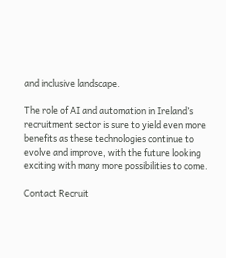and inclusive landscape.

The role of AI and automation in Ireland’s recruitment sector is sure to yield even more benefits as these technologies continue to evolve and improve, with the future looking exciting with many more possibilities to come.

Contact Recruit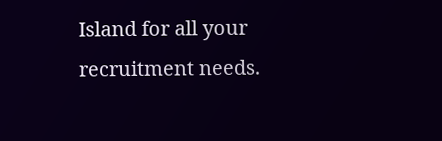Island for all your recruitment needs.